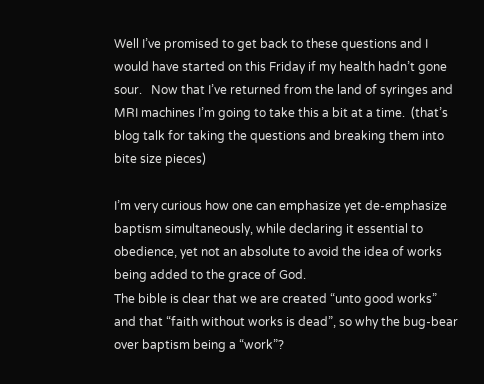Well I’ve promised to get back to these questions and I would have started on this Friday if my health hadn’t gone sour.   Now that I’ve returned from the land of syringes and MRI machines I’m going to take this a bit at a time.  (that’s blog talk for taking the questions and breaking them into bite size pieces)

I’m very curious how one can emphasize yet de-emphasize baptism simultaneously, while declaring it essential to obedience, yet not an absolute to avoid the idea of works being added to the grace of God.
The bible is clear that we are created “unto good works” and that “faith without works is dead”, so why the bug-bear over baptism being a “work”?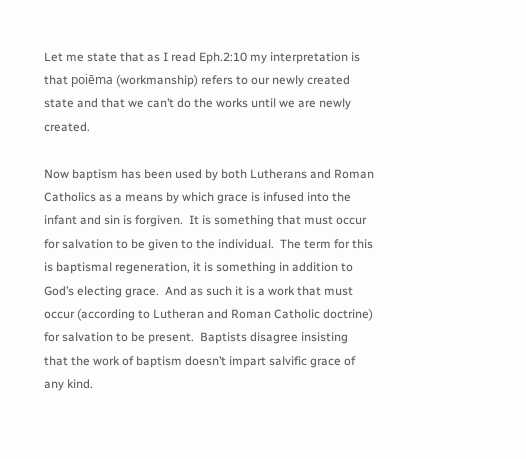Let me state that as I read Eph.2:10 my interpretation is that poiēma (workmanship) refers to our newly created state and that we can’t do the works until we are newly created.

Now baptism has been used by both Lutherans and Roman Catholics as a means by which grace is infused into the infant and sin is forgiven.  It is something that must occur for salvation to be given to the individual.  The term for this is baptismal regeneration, it is something in addition to God’s electing grace.  And as such it is a work that must occur (according to Lutheran and Roman Catholic doctrine) for salvation to be present.  Baptists disagree insisting that the work of baptism doesn’t impart salvific grace of any kind.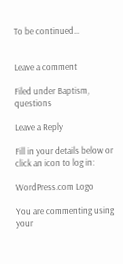To be continued…


Leave a comment

Filed under Baptism, questions

Leave a Reply

Fill in your details below or click an icon to log in:

WordPress.com Logo

You are commenting using your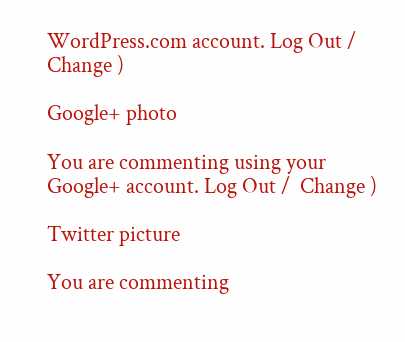WordPress.com account. Log Out /  Change )

Google+ photo

You are commenting using your Google+ account. Log Out /  Change )

Twitter picture

You are commenting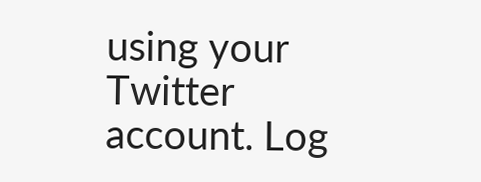using your Twitter account. Log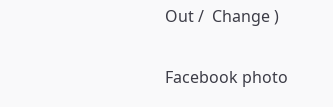Out /  Change )

Facebook photo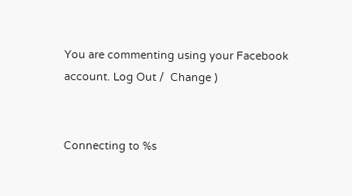You are commenting using your Facebook account. Log Out /  Change )


Connecting to %s